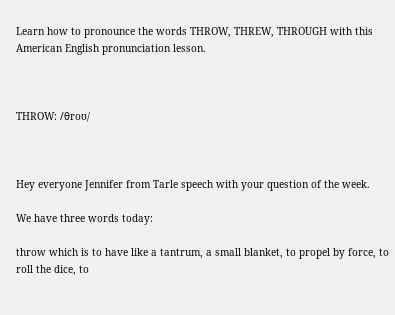Learn how to pronounce the words THROW, THREW, THROUGH with this American English pronunciation lesson.



THROW: /θroʊ/



Hey everyone Jennifer from Tarle speech with your question of the week.

We have three words today:

throw which is to have like a tantrum, a small blanket, to propel by force, to roll the dice, to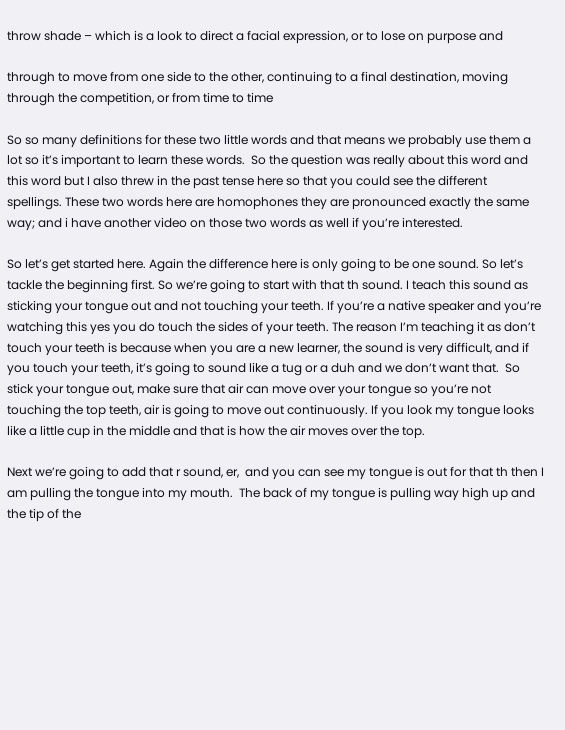throw shade – which is a look to direct a facial expression, or to lose on purpose and

through to move from one side to the other, continuing to a final destination, moving through the competition, or from time to time

So so many definitions for these two little words and that means we probably use them a lot so it’s important to learn these words.  So the question was really about this word and this word but I also threw in the past tense here so that you could see the different spellings. These two words here are homophones they are pronounced exactly the same way; and i have another video on those two words as well if you’re interested.

So let’s get started here. Again the difference here is only going to be one sound. So let’s tackle the beginning first. So we’re going to start with that th sound. I teach this sound as sticking your tongue out and not touching your teeth. If you’re a native speaker and you’re watching this yes you do touch the sides of your teeth. The reason I’m teaching it as don’t touch your teeth is because when you are a new learner, the sound is very difficult, and if you touch your teeth, it’s going to sound like a tug or a duh and we don’t want that.  So stick your tongue out, make sure that air can move over your tongue so you’re not touching the top teeth, air is going to move out continuously. If you look my tongue looks like a little cup in the middle and that is how the air moves over the top.

Next we’re going to add that r sound, er,  and you can see my tongue is out for that th then I am pulling the tongue into my mouth.  The back of my tongue is pulling way high up and the tip of the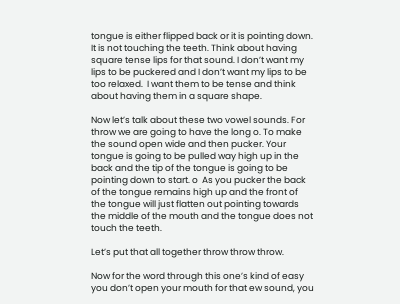tongue is either flipped back or it is pointing down. It is not touching the teeth. Think about having square tense lips for that sound. I don’t want my lips to be puckered and I don’t want my lips to be too relaxed.  I want them to be tense and think about having them in a square shape.

Now let’s talk about these two vowel sounds. For throw we are going to have the long o. To make the sound open wide and then pucker. Your tongue is going to be pulled way high up in the back and the tip of the tongue is going to be pointing down to start. o  As you pucker the back of the tongue remains high up and the front of the tongue will just flatten out pointing towards the middle of the mouth and the tongue does not touch the teeth.

Let’s put that all together throw throw throw.

Now for the word through this one’s kind of easy you don’t open your mouth for that ew sound, you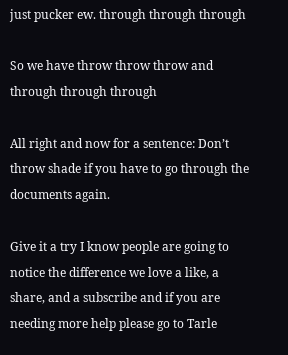just pucker ew. through through through

So we have throw throw throw and through through through

All right and now for a sentence: Don’t throw shade if you have to go through the documents again.

Give it a try I know people are going to notice the difference we love a like, a share, and a subscribe and if you are needing more help please go to Tarle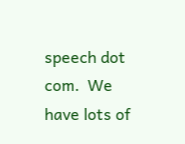speech dot com.  We have lots of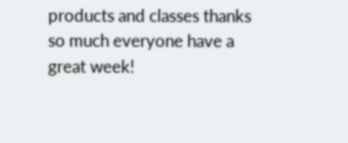products and classes thanks so much everyone have a great week!